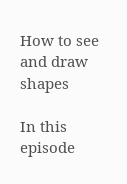How to see and draw shapes

In this episode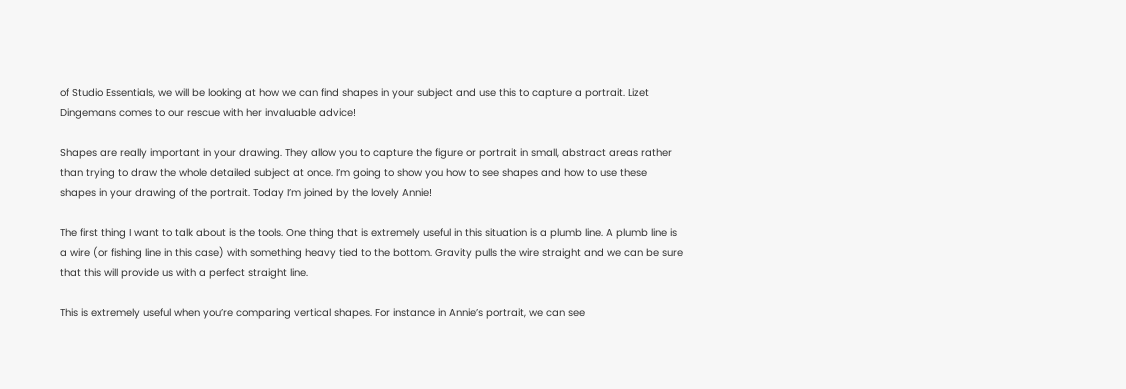of Studio Essentials, we will be looking at how we can find shapes in your subject and use this to capture a portrait. Lizet Dingemans comes to our rescue with her invaluable advice!

Shapes are really important in your drawing. They allow you to capture the figure or portrait in small, abstract areas rather than trying to draw the whole detailed subject at once. I’m going to show you how to see shapes and how to use these shapes in your drawing of the portrait. Today I’m joined by the lovely Annie!

The first thing I want to talk about is the tools. One thing that is extremely useful in this situation is a plumb line. A plumb line is a wire (or fishing line in this case) with something heavy tied to the bottom. Gravity pulls the wire straight and we can be sure that this will provide us with a perfect straight line.

This is extremely useful when you’re comparing vertical shapes. For instance in Annie’s portrait, we can see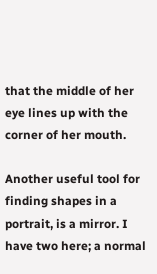that the middle of her eye lines up with the corner of her mouth.

Another useful tool for finding shapes in a portrait, is a mirror. I have two here; a normal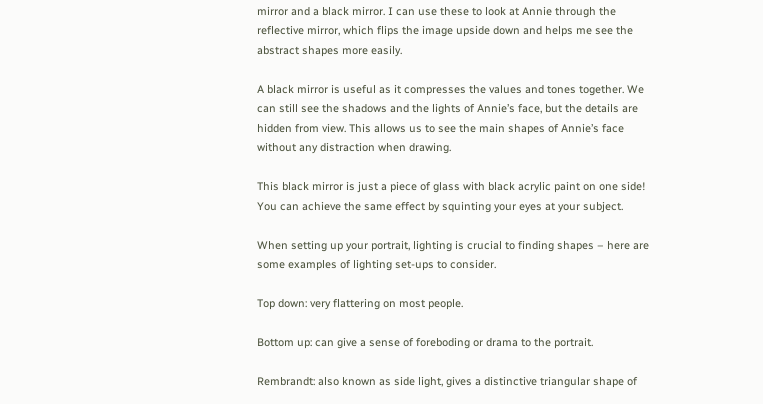mirror and a black mirror. I can use these to look at Annie through the reflective mirror, which flips the image upside down and helps me see the abstract shapes more easily.

A black mirror is useful as it compresses the values and tones together. We can still see the shadows and the lights of Annie’s face, but the details are hidden from view. This allows us to see the main shapes of Annie’s face without any distraction when drawing.

This black mirror is just a piece of glass with black acrylic paint on one side! You can achieve the same effect by squinting your eyes at your subject.

When setting up your portrait, lighting is crucial to finding shapes – here are some examples of lighting set-ups to consider.

Top down: very flattering on most people.

Bottom up: can give a sense of foreboding or drama to the portrait.

Rembrandt: also known as side light, gives a distinctive triangular shape of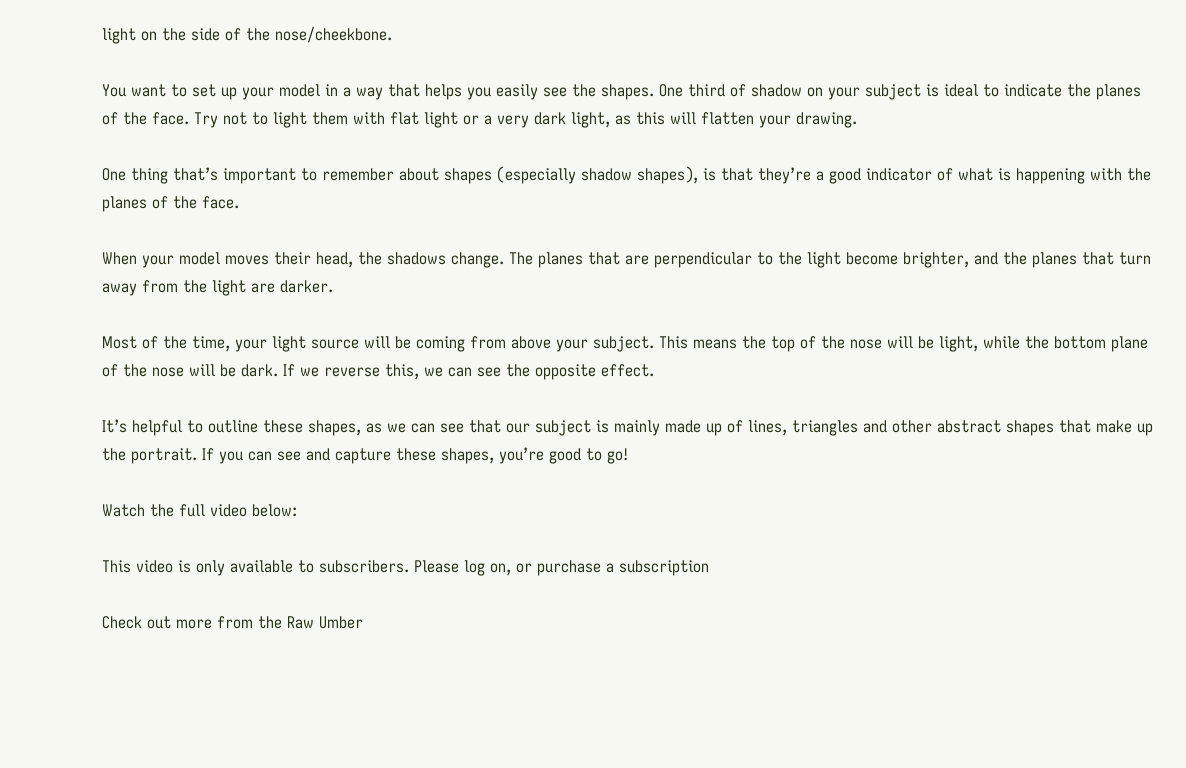light on the side of the nose/cheekbone.

You want to set up your model in a way that helps you easily see the shapes. One third of shadow on your subject is ideal to indicate the planes of the face. Try not to light them with flat light or a very dark light, as this will flatten your drawing.

One thing that’s important to remember about shapes (especially shadow shapes), is that they’re a good indicator of what is happening with the planes of the face.

When your model moves their head, the shadows change. The planes that are perpendicular to the light become brighter, and the planes that turn away from the light are darker.

Most of the time, your light source will be coming from above your subject. This means the top of the nose will be light, while the bottom plane of the nose will be dark. If we reverse this, we can see the opposite effect.

It’s helpful to outline these shapes, as we can see that our subject is mainly made up of lines, triangles and other abstract shapes that make up the portrait. If you can see and capture these shapes, you’re good to go!

Watch the full video below:

This video is only available to subscribers. Please log on, or purchase a subscription

Check out more from the Raw Umber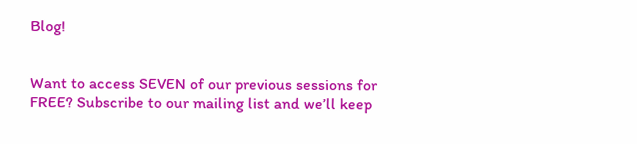Blog!


Want to access SEVEN of our previous sessions for FREE? Subscribe to our mailing list and we’ll keep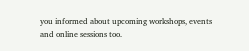you informed about upcoming workshops, events and online sessions too.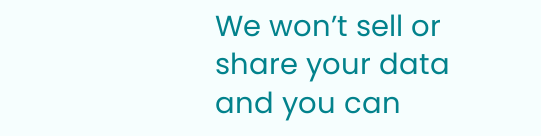We won’t sell or share your data and you can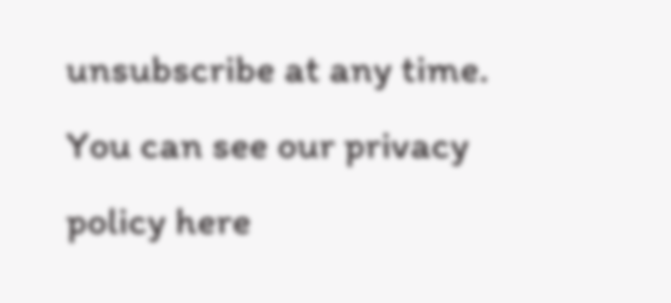unsubscribe at any time. You can see our privacy policy here